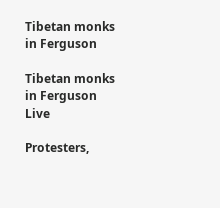Tibetan monks in Ferguson

Tibetan monks in Ferguson Live

Protesters,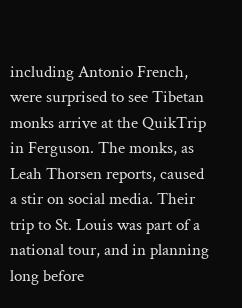including Antonio French, were surprised to see Tibetan monks arrive at the QuikTrip in Ferguson. The monks, as Leah Thorsen reports, caused a stir on social media. Their trip to St. Louis was part of a national tour, and in planning long before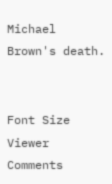Michael Brown's death.


Font Size
Viewer Comments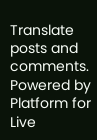Translate posts and comments.
Powered by Platform for Live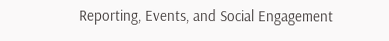Reporting, Events, and Social Engagement